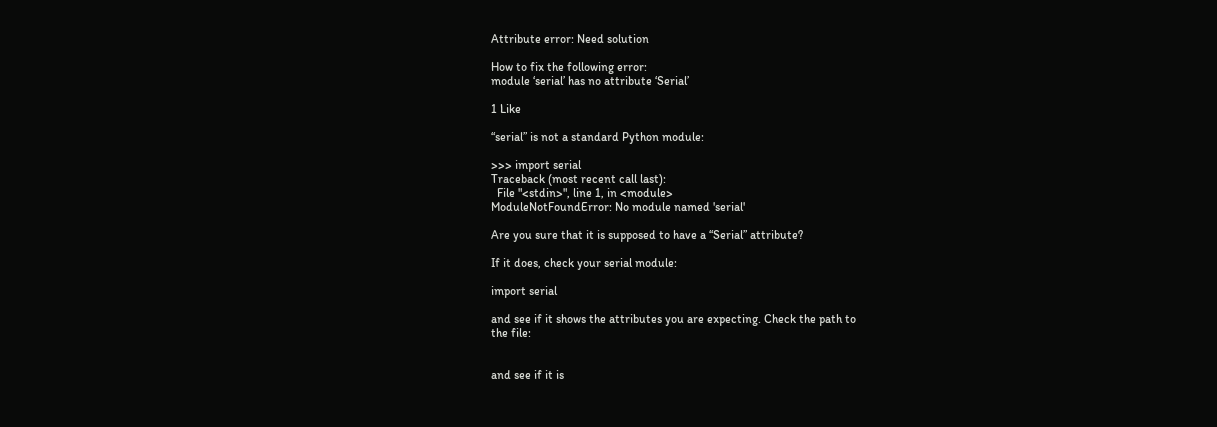Attribute error: Need solution

How to fix the following error:
module ‘serial’ has no attribute ‘Serial’

1 Like

“serial” is not a standard Python module:

>>> import serial
Traceback (most recent call last):
  File "<stdin>", line 1, in <module>
ModuleNotFoundError: No module named 'serial'

Are you sure that it is supposed to have a “Serial” attribute?

If it does, check your serial module:

import serial

and see if it shows the attributes you are expecting. Check the path to
the file:


and see if it is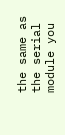the same as the serial module you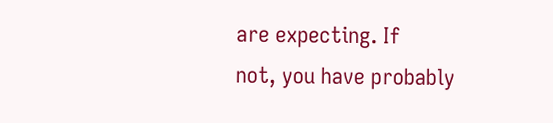are expecting. If
not, you have probably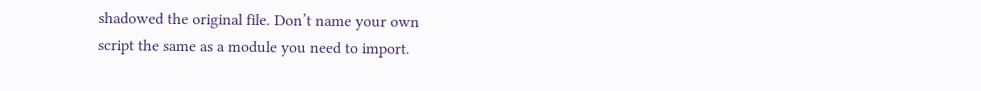shadowed the original file. Don’t name your own
script the same as a module you need to import.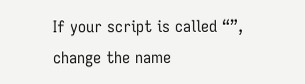If your script is called “”, change the name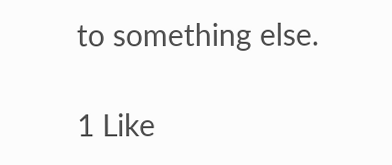to something else.

1 Like